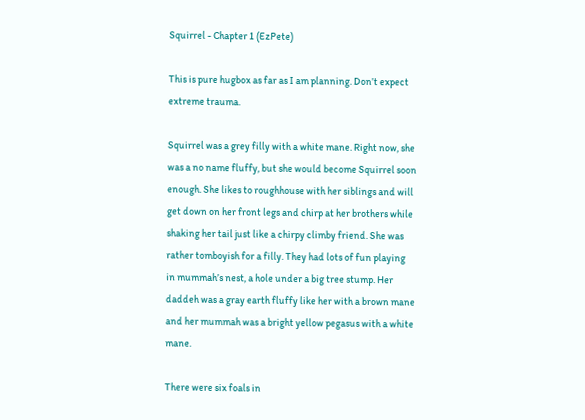Squirrel - Chapter 1 (EzPete)

This is pure hugbox as far as I am planning. Don’t expect extreme trauma.

Squirrel was a grey filly with a white mane. Right now, she was a no name fluffy, but she would become Squirrel soon enough. She likes to roughhouse with her siblings and will get down on her front legs and chirp at her brothers while shaking her tail just like a chirpy climby friend. She was rather tomboyish for a filly. They had lots of fun playing in mummah’s nest, a hole under a big tree stump. Her daddeh was a gray earth fluffy like her with a brown mane and her mummah was a bright yellow pegasus with a white mane.

There were six foals in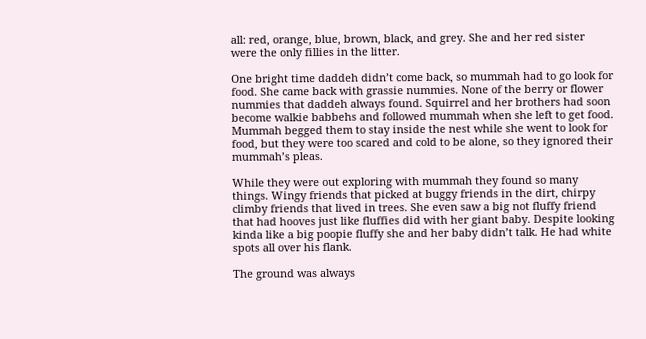all: red, orange, blue, brown, black, and grey. She and her red sister were the only fillies in the litter.

One bright time daddeh didn’t come back, so mummah had to go look for food. She came back with grassie nummies. None of the berry or flower nummies that daddeh always found. Squirrel and her brothers had soon become walkie babbehs and followed mummah when she left to get food. Mummah begged them to stay inside the nest while she went to look for food, but they were too scared and cold to be alone, so they ignored their mummah’s pleas.

While they were out exploring with mummah they found so many things. Wingy friends that picked at buggy friends in the dirt, chirpy climby friends that lived in trees. She even saw a big not fluffy friend that had hooves just like fluffies did with her giant baby. Despite looking kinda like a big poopie fluffy she and her baby didn’t talk. He had white spots all over his flank.

The ground was always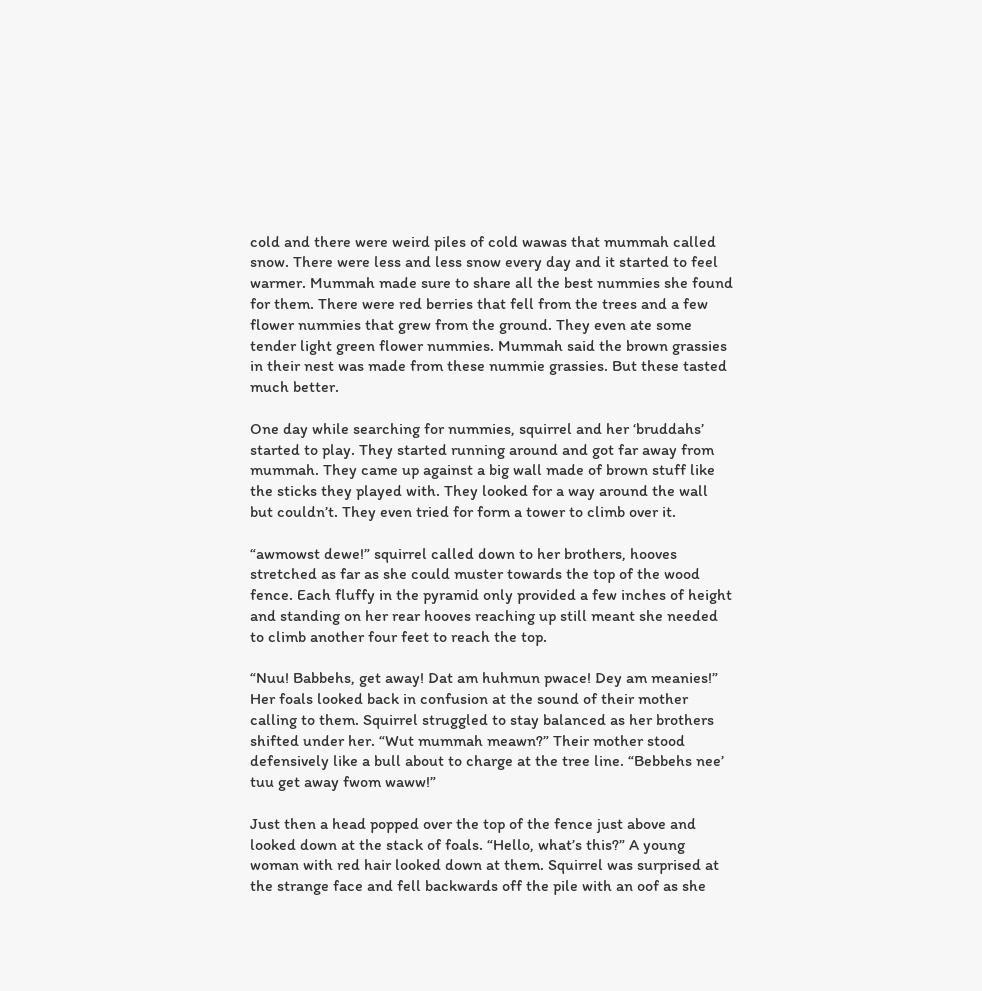cold and there were weird piles of cold wawas that mummah called snow. There were less and less snow every day and it started to feel warmer. Mummah made sure to share all the best nummies she found for them. There were red berries that fell from the trees and a few flower nummies that grew from the ground. They even ate some tender light green flower nummies. Mummah said the brown grassies in their nest was made from these nummie grassies. But these tasted much better.

One day while searching for nummies, squirrel and her ‘bruddahs’ started to play. They started running around and got far away from mummah. They came up against a big wall made of brown stuff like the sticks they played with. They looked for a way around the wall but couldn’t. They even tried for form a tower to climb over it.

“awmowst dewe!” squirrel called down to her brothers, hooves stretched as far as she could muster towards the top of the wood fence. Each fluffy in the pyramid only provided a few inches of height and standing on her rear hooves reaching up still meant she needed to climb another four feet to reach the top.

“Nuu! Babbehs, get away! Dat am huhmun pwace! Dey am meanies!” Her foals looked back in confusion at the sound of their mother calling to them. Squirrel struggled to stay balanced as her brothers shifted under her. “Wut mummah meawn?” Their mother stood defensively like a bull about to charge at the tree line. “Bebbehs nee’ tuu get away fwom waww!”

Just then a head popped over the top of the fence just above and looked down at the stack of foals. “Hello, what’s this?” A young woman with red hair looked down at them. Squirrel was surprised at the strange face and fell backwards off the pile with an oof as she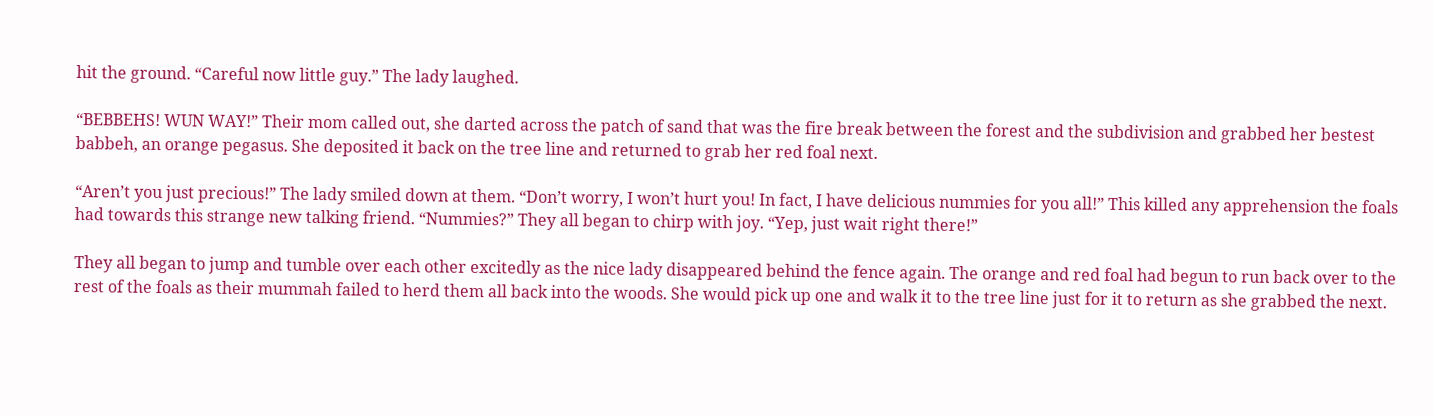hit the ground. “Careful now little guy.” The lady laughed.

“BEBBEHS! WUN WAY!” Their mom called out, she darted across the patch of sand that was the fire break between the forest and the subdivision and grabbed her bestest babbeh, an orange pegasus. She deposited it back on the tree line and returned to grab her red foal next.

“Aren’t you just precious!” The lady smiled down at them. “Don’t worry, I won’t hurt you! In fact, I have delicious nummies for you all!” This killed any apprehension the foals had towards this strange new talking friend. “Nummies?” They all began to chirp with joy. “Yep, just wait right there!”

They all began to jump and tumble over each other excitedly as the nice lady disappeared behind the fence again. The orange and red foal had begun to run back over to the rest of the foals as their mummah failed to herd them all back into the woods. She would pick up one and walk it to the tree line just for it to return as she grabbed the next.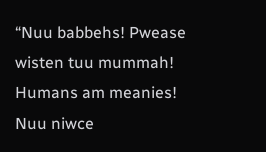“Nuu babbehs! Pwease wisten tuu mummah! Humans am meanies! Nuu niwce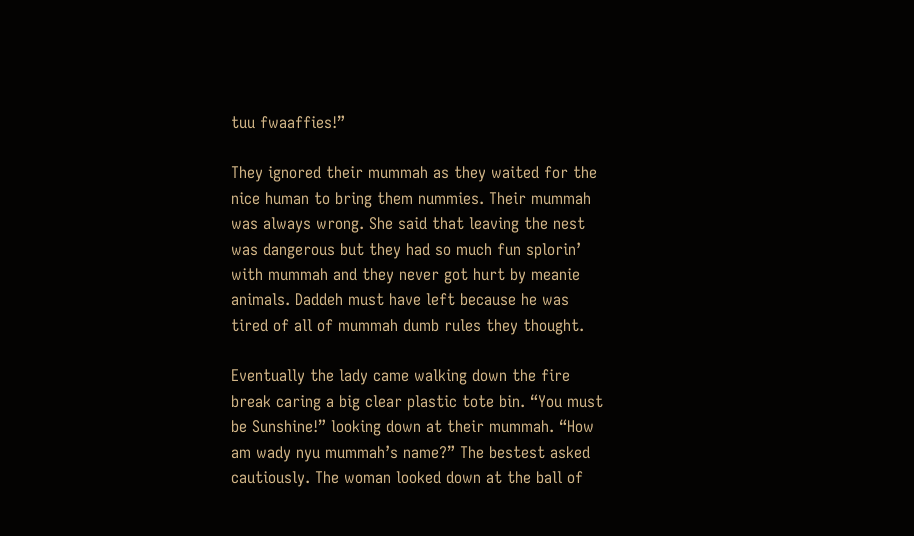tuu fwaaffies!”

They ignored their mummah as they waited for the nice human to bring them nummies. Their mummah was always wrong. She said that leaving the nest was dangerous but they had so much fun splorin’ with mummah and they never got hurt by meanie animals. Daddeh must have left because he was tired of all of mummah dumb rules they thought.

Eventually the lady came walking down the fire break caring a big clear plastic tote bin. “You must be Sunshine!” looking down at their mummah. “How am wady nyu mummah’s name?” The bestest asked cautiously. The woman looked down at the ball of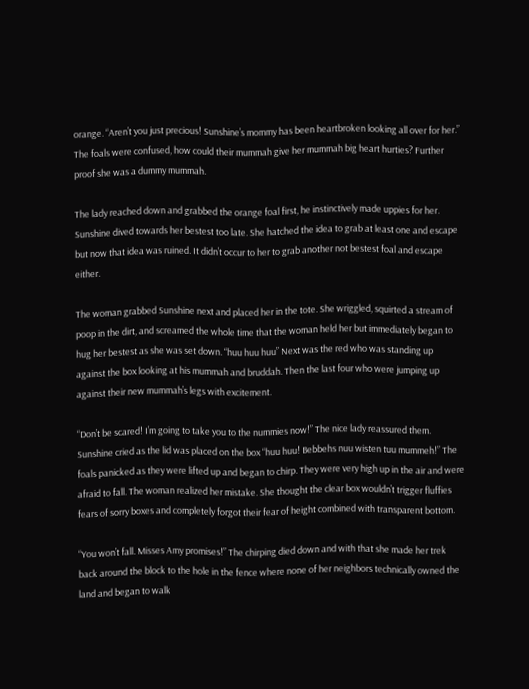orange. “Aren’t you just precious! Sunshine’s mommy has been heartbroken looking all over for her.” The foals were confused, how could their mummah give her mummah big heart hurties? Further proof she was a dummy mummah.

The lady reached down and grabbed the orange foal first, he instinctively made uppies for her. Sunshine dived towards her bestest too late. She hatched the idea to grab at least one and escape but now that idea was ruined. It didn’t occur to her to grab another not bestest foal and escape either.

The woman grabbed Sunshine next and placed her in the tote. She wriggled, squirted a stream of poop in the dirt, and screamed the whole time that the woman held her but immediately began to hug her bestest as she was set down. “huu huu huu” Next was the red who was standing up against the box looking at his mummah and bruddah. Then the last four who were jumping up against their new mummah’s legs with excitement.

“Don’t be scared! I’m going to take you to the nummies now!” The nice lady reassured them. Sunshine cried as the lid was placed on the box “huu huu! Bebbehs nuu wisten tuu mummeh!” The foals panicked as they were lifted up and began to chirp. They were very high up in the air and were afraid to fall. The woman realized her mistake. She thought the clear box wouldn’t trigger fluffies fears of sorry boxes and completely forgot their fear of height combined with transparent bottom.

“You won’t fall. Misses Amy promises!” The chirping died down and with that she made her trek back around the block to the hole in the fence where none of her neighbors technically owned the land and began to walk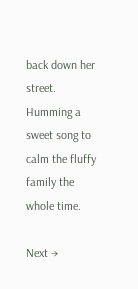back down her street. Humming a sweet song to calm the fluffy family the whole time.

Next →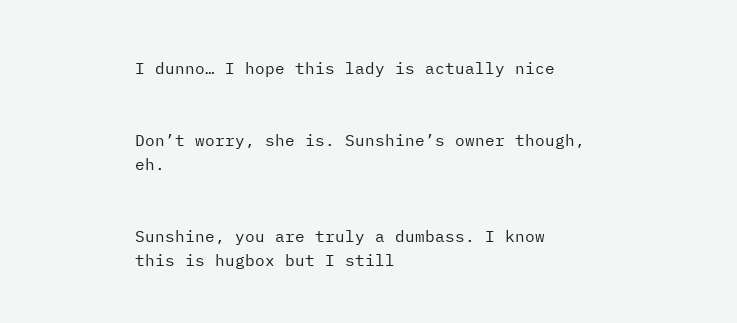I dunno… I hope this lady is actually nice


Don’t worry, she is. Sunshine’s owner though, eh.


Sunshine, you are truly a dumbass. I know this is hugbox but I still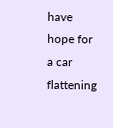have hope for a car flattening